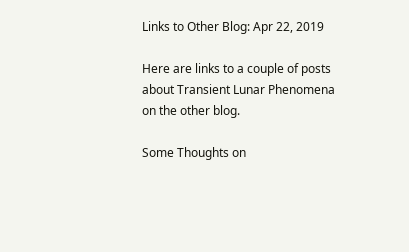Links to Other Blog: Apr 22, 2019

Here are links to a couple of posts about Transient Lunar Phenomena on the other blog.

Some Thoughts on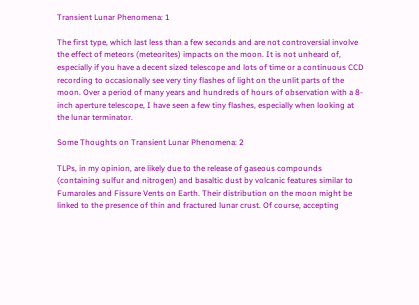Transient Lunar Phenomena: 1

The first type, which last less than a few seconds and are not controversial involve the effect of meteors (meteorites) impacts on the moon. It is not unheard of, especially if you have a decent sized telescope and lots of time or a continuous CCD recording to occasionally see very tiny flashes of light on the unlit parts of the moon. Over a period of many years and hundreds of hours of observation with a 8-inch aperture telescope, I have seen a few tiny flashes, especially when looking at the lunar terminator.

Some Thoughts on Transient Lunar Phenomena: 2

TLPs, in my opinion, are likely due to the release of gaseous compounds (containing sulfur and nitrogen) and basaltic dust by volcanic features similar to Fumaroles and Fissure Vents on Earth. Their distribution on the moon might be linked to the presence of thin and fractured lunar crust. Of course, accepting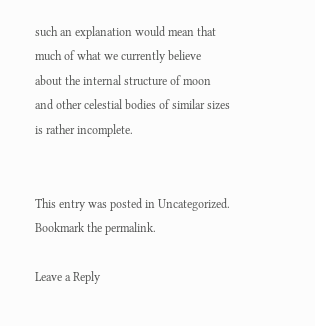such an explanation would mean that much of what we currently believe about the internal structure of moon and other celestial bodies of similar sizes is rather incomplete.


This entry was posted in Uncategorized. Bookmark the permalink.

Leave a Reply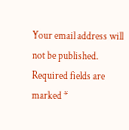Your email address will not be published. Required fields are marked *